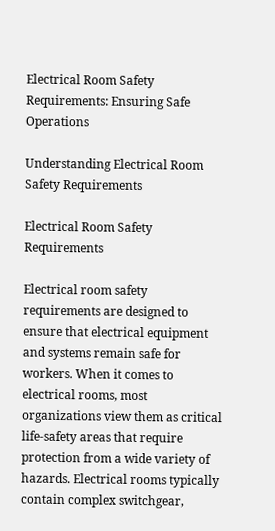Electrical Room Safety Requirements: Ensuring Safe Operations

Understanding Electrical Room Safety Requirements

Electrical Room Safety Requirements

Electrical room safety requirements are designed to ensure that electrical equipment and systems remain safe for workers. When it comes to electrical rooms, most organizations view them as critical life-safety areas that require protection from a wide variety of hazards. Electrical rooms typically contain complex switchgear,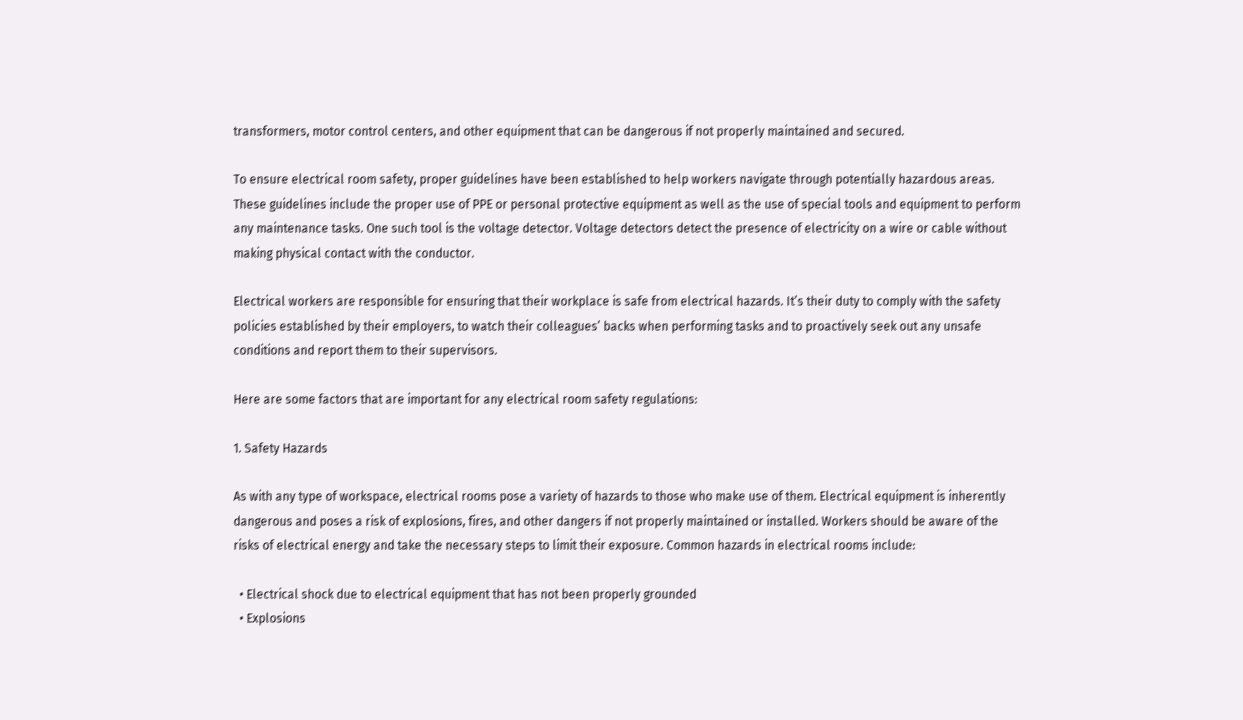transformers, motor control centers, and other equipment that can be dangerous if not properly maintained and secured.

To ensure electrical room safety, proper guidelines have been established to help workers navigate through potentially hazardous areas. These guidelines include the proper use of PPE or personal protective equipment as well as the use of special tools and equipment to perform any maintenance tasks. One such tool is the voltage detector. Voltage detectors detect the presence of electricity on a wire or cable without making physical contact with the conductor.

Electrical workers are responsible for ensuring that their workplace is safe from electrical hazards. It’s their duty to comply with the safety policies established by their employers, to watch their colleagues’ backs when performing tasks and to proactively seek out any unsafe conditions and report them to their supervisors.

Here are some factors that are important for any electrical room safety regulations:

1. Safety Hazards

As with any type of workspace, electrical rooms pose a variety of hazards to those who make use of them. Electrical equipment is inherently dangerous and poses a risk of explosions, fires, and other dangers if not properly maintained or installed. Workers should be aware of the risks of electrical energy and take the necessary steps to limit their exposure. Common hazards in electrical rooms include:

  • Electrical shock due to electrical equipment that has not been properly grounded
  • Explosions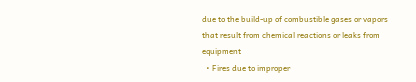due to the build-up of combustible gases or vapors that result from chemical reactions or leaks from equipment
  • Fires due to improper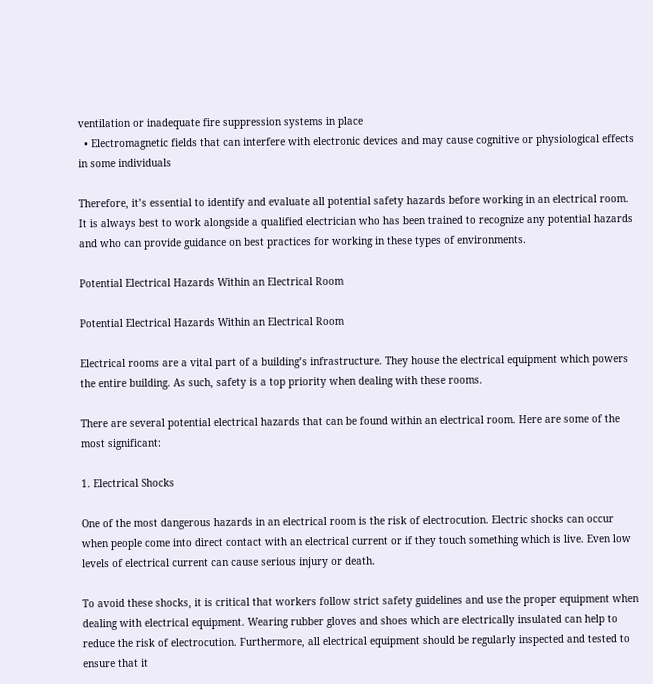ventilation or inadequate fire suppression systems in place
  • Electromagnetic fields that can interfere with electronic devices and may cause cognitive or physiological effects in some individuals

Therefore, it’s essential to identify and evaluate all potential safety hazards before working in an electrical room. It is always best to work alongside a qualified electrician who has been trained to recognize any potential hazards and who can provide guidance on best practices for working in these types of environments.

Potential Electrical Hazards Within an Electrical Room

Potential Electrical Hazards Within an Electrical Room

Electrical rooms are a vital part of a building’s infrastructure. They house the electrical equipment which powers the entire building. As such, safety is a top priority when dealing with these rooms.

There are several potential electrical hazards that can be found within an electrical room. Here are some of the most significant:

1. Electrical Shocks

One of the most dangerous hazards in an electrical room is the risk of electrocution. Electric shocks can occur when people come into direct contact with an electrical current or if they touch something which is live. Even low levels of electrical current can cause serious injury or death.

To avoid these shocks, it is critical that workers follow strict safety guidelines and use the proper equipment when dealing with electrical equipment. Wearing rubber gloves and shoes which are electrically insulated can help to reduce the risk of electrocution. Furthermore, all electrical equipment should be regularly inspected and tested to ensure that it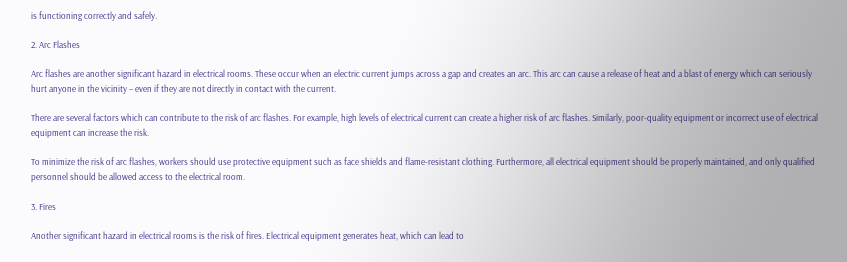is functioning correctly and safely.

2. Arc Flashes

Arc flashes are another significant hazard in electrical rooms. These occur when an electric current jumps across a gap and creates an arc. This arc can cause a release of heat and a blast of energy which can seriously hurt anyone in the vicinity – even if they are not directly in contact with the current.

There are several factors which can contribute to the risk of arc flashes. For example, high levels of electrical current can create a higher risk of arc flashes. Similarly, poor-quality equipment or incorrect use of electrical equipment can increase the risk.

To minimize the risk of arc flashes, workers should use protective equipment such as face shields and flame-resistant clothing. Furthermore, all electrical equipment should be properly maintained, and only qualified personnel should be allowed access to the electrical room.

3. Fires

Another significant hazard in electrical rooms is the risk of fires. Electrical equipment generates heat, which can lead to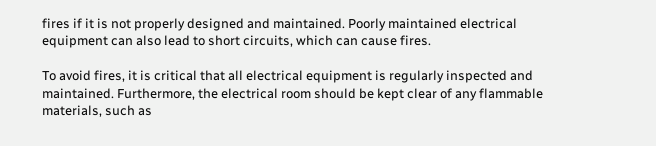fires if it is not properly designed and maintained. Poorly maintained electrical equipment can also lead to short circuits, which can cause fires.

To avoid fires, it is critical that all electrical equipment is regularly inspected and maintained. Furthermore, the electrical room should be kept clear of any flammable materials, such as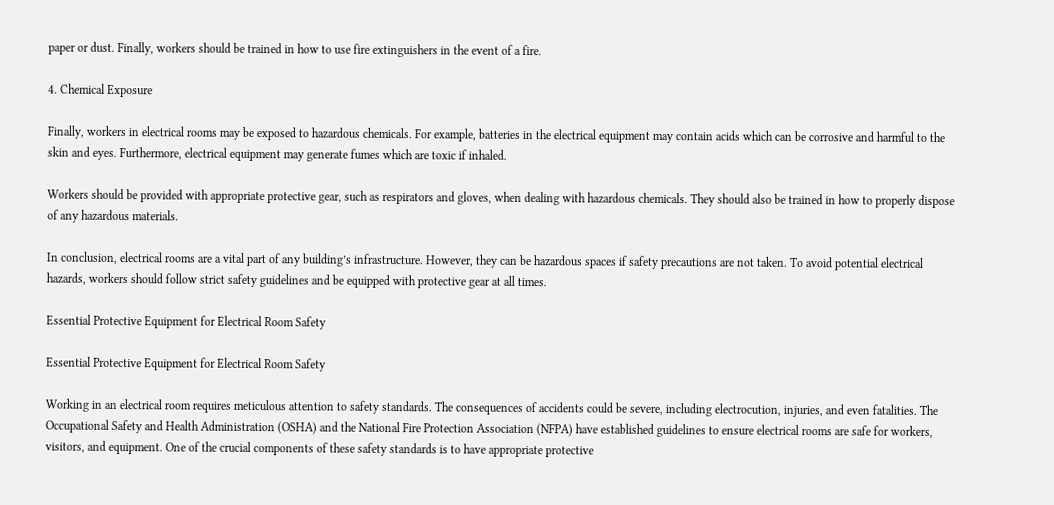paper or dust. Finally, workers should be trained in how to use fire extinguishers in the event of a fire.

4. Chemical Exposure

Finally, workers in electrical rooms may be exposed to hazardous chemicals. For example, batteries in the electrical equipment may contain acids which can be corrosive and harmful to the skin and eyes. Furthermore, electrical equipment may generate fumes which are toxic if inhaled.

Workers should be provided with appropriate protective gear, such as respirators and gloves, when dealing with hazardous chemicals. They should also be trained in how to properly dispose of any hazardous materials.

In conclusion, electrical rooms are a vital part of any building’s infrastructure. However, they can be hazardous spaces if safety precautions are not taken. To avoid potential electrical hazards, workers should follow strict safety guidelines and be equipped with protective gear at all times.

Essential Protective Equipment for Electrical Room Safety

Essential Protective Equipment for Electrical Room Safety

Working in an electrical room requires meticulous attention to safety standards. The consequences of accidents could be severe, including electrocution, injuries, and even fatalities. The Occupational Safety and Health Administration (OSHA) and the National Fire Protection Association (NFPA) have established guidelines to ensure electrical rooms are safe for workers, visitors, and equipment. One of the crucial components of these safety standards is to have appropriate protective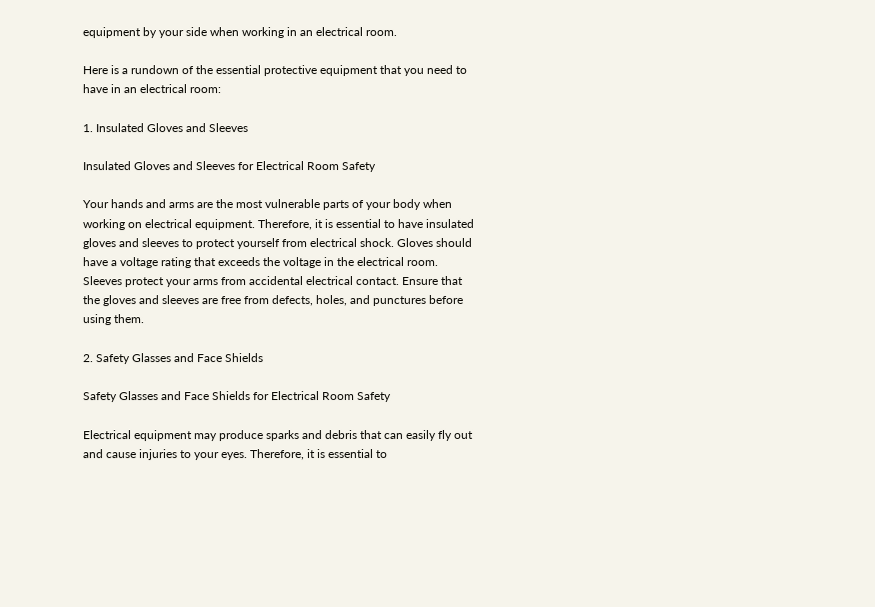equipment by your side when working in an electrical room.

Here is a rundown of the essential protective equipment that you need to have in an electrical room:

1. Insulated Gloves and Sleeves

Insulated Gloves and Sleeves for Electrical Room Safety

Your hands and arms are the most vulnerable parts of your body when working on electrical equipment. Therefore, it is essential to have insulated gloves and sleeves to protect yourself from electrical shock. Gloves should have a voltage rating that exceeds the voltage in the electrical room. Sleeves protect your arms from accidental electrical contact. Ensure that the gloves and sleeves are free from defects, holes, and punctures before using them.

2. Safety Glasses and Face Shields

Safety Glasses and Face Shields for Electrical Room Safety

Electrical equipment may produce sparks and debris that can easily fly out and cause injuries to your eyes. Therefore, it is essential to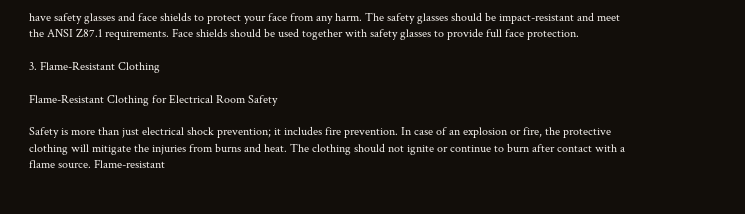have safety glasses and face shields to protect your face from any harm. The safety glasses should be impact-resistant and meet the ANSI Z87.1 requirements. Face shields should be used together with safety glasses to provide full face protection.

3. Flame-Resistant Clothing

Flame-Resistant Clothing for Electrical Room Safety

Safety is more than just electrical shock prevention; it includes fire prevention. In case of an explosion or fire, the protective clothing will mitigate the injuries from burns and heat. The clothing should not ignite or continue to burn after contact with a flame source. Flame-resistant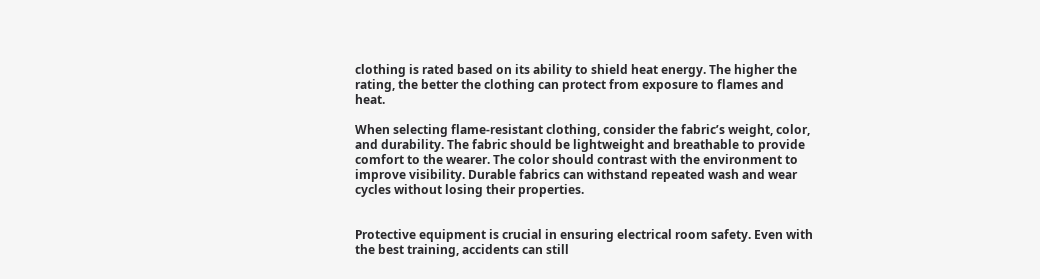clothing is rated based on its ability to shield heat energy. The higher the rating, the better the clothing can protect from exposure to flames and heat.

When selecting flame-resistant clothing, consider the fabric’s weight, color, and durability. The fabric should be lightweight and breathable to provide comfort to the wearer. The color should contrast with the environment to improve visibility. Durable fabrics can withstand repeated wash and wear cycles without losing their properties.


Protective equipment is crucial in ensuring electrical room safety. Even with the best training, accidents can still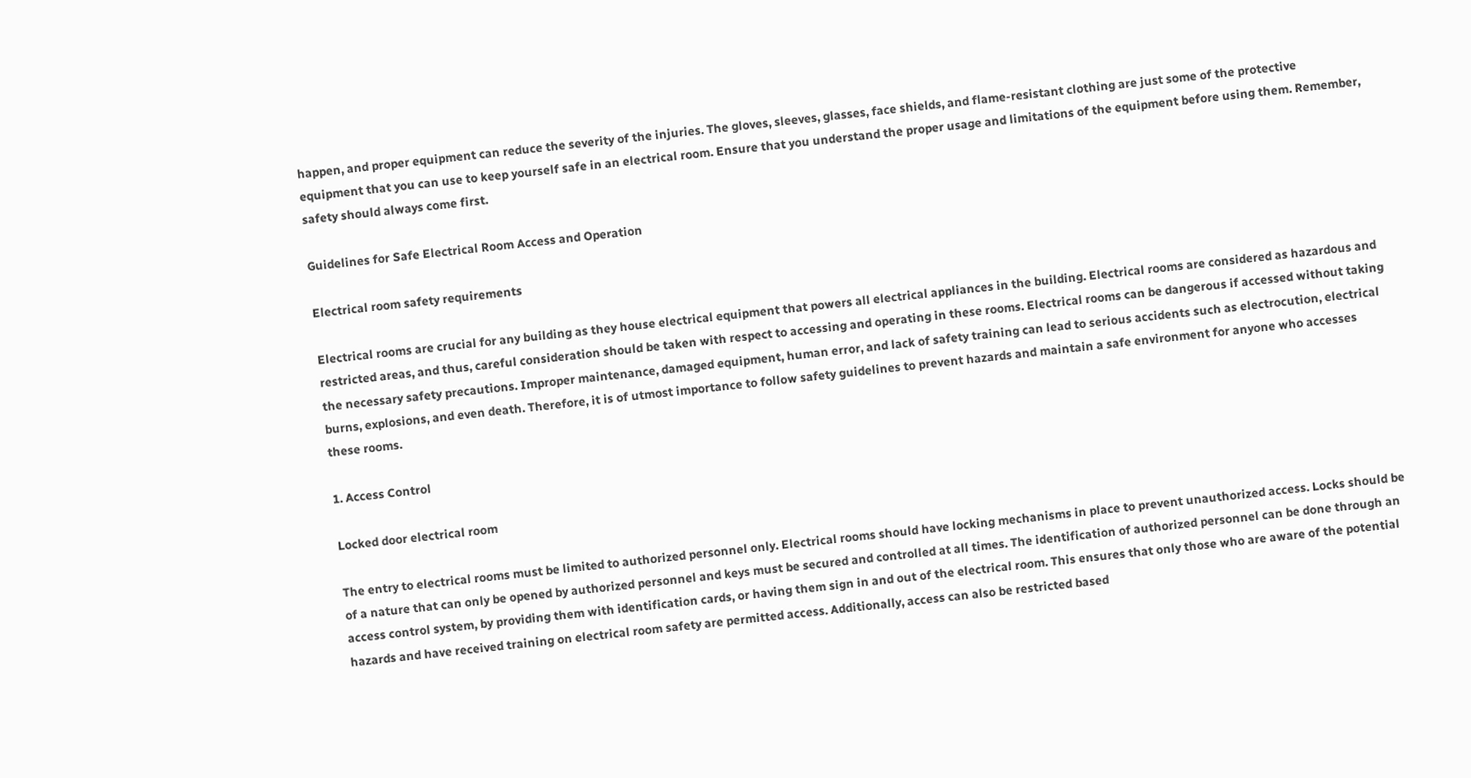happen, and proper equipment can reduce the severity of the injuries. The gloves, sleeves, glasses, face shields, and flame-resistant clothing are just some of the protective equipment that you can use to keep yourself safe in an electrical room. Ensure that you understand the proper usage and limitations of the equipment before using them. Remember, safety should always come first.

Guidelines for Safe Electrical Room Access and Operation

Electrical room safety requirements

Electrical rooms are crucial for any building as they house electrical equipment that powers all electrical appliances in the building. Electrical rooms are considered as hazardous and restricted areas, and thus, careful consideration should be taken with respect to accessing and operating in these rooms. Electrical rooms can be dangerous if accessed without taking the necessary safety precautions. Improper maintenance, damaged equipment, human error, and lack of safety training can lead to serious accidents such as electrocution, electrical burns, explosions, and even death. Therefore, it is of utmost importance to follow safety guidelines to prevent hazards and maintain a safe environment for anyone who accesses these rooms.

1. Access Control

Locked door electrical room

The entry to electrical rooms must be limited to authorized personnel only. Electrical rooms should have locking mechanisms in place to prevent unauthorized access. Locks should be of a nature that can only be opened by authorized personnel and keys must be secured and controlled at all times. The identification of authorized personnel can be done through an access control system, by providing them with identification cards, or having them sign in and out of the electrical room. This ensures that only those who are aware of the potential hazards and have received training on electrical room safety are permitted access. Additionally, access can also be restricted based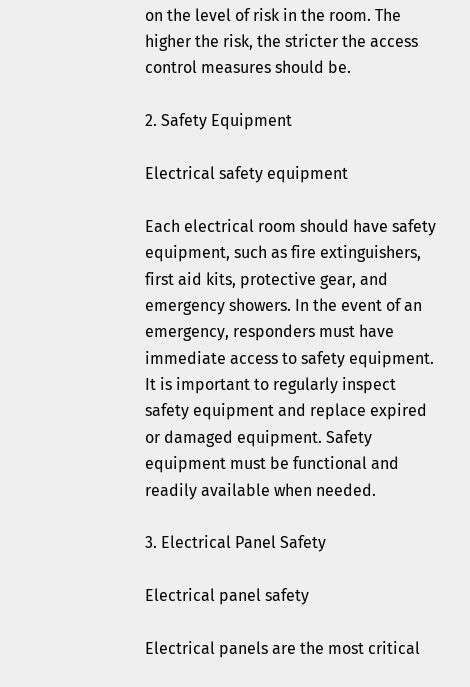on the level of risk in the room. The higher the risk, the stricter the access control measures should be.

2. Safety Equipment

Electrical safety equipment

Each electrical room should have safety equipment, such as fire extinguishers, first aid kits, protective gear, and emergency showers. In the event of an emergency, responders must have immediate access to safety equipment. It is important to regularly inspect safety equipment and replace expired or damaged equipment. Safety equipment must be functional and readily available when needed.

3. Electrical Panel Safety

Electrical panel safety

Electrical panels are the most critical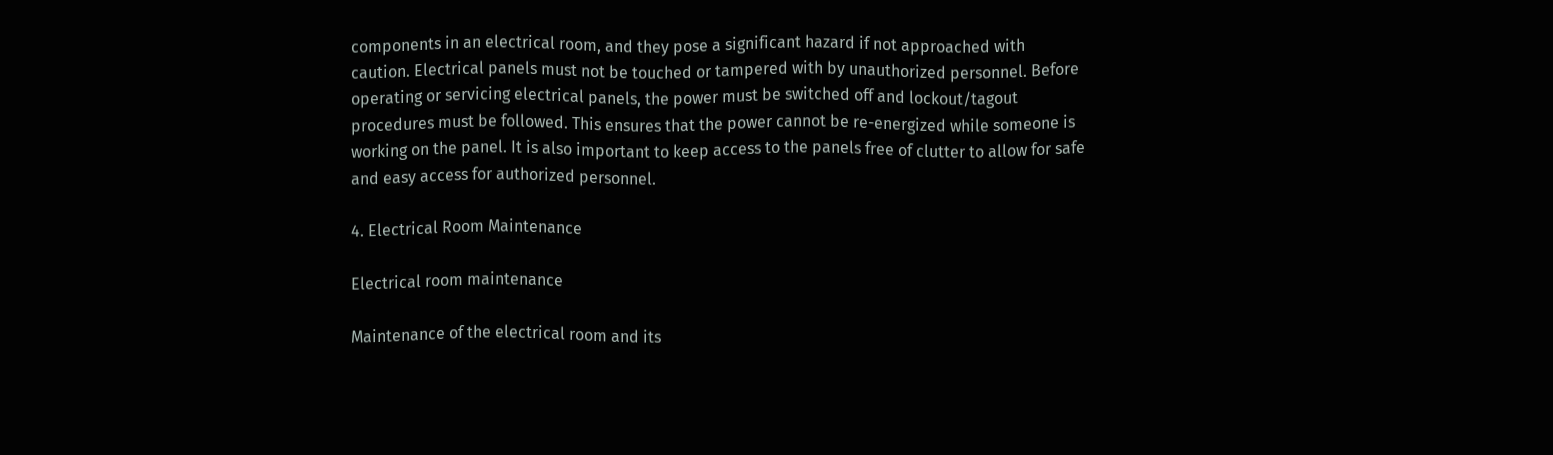components in an electrical room, and they pose a significant hazard if not approached with caution. Electrical panels must not be touched or tampered with by unauthorized personnel. Before operating or servicing electrical panels, the power must be switched off and lockout/tagout procedures must be followed. This ensures that the power cannot be re-energized while someone is working on the panel. It is also important to keep access to the panels free of clutter to allow for safe and easy access for authorized personnel.

4. Electrical Room Maintenance

Electrical room maintenance

Maintenance of the electrical room and its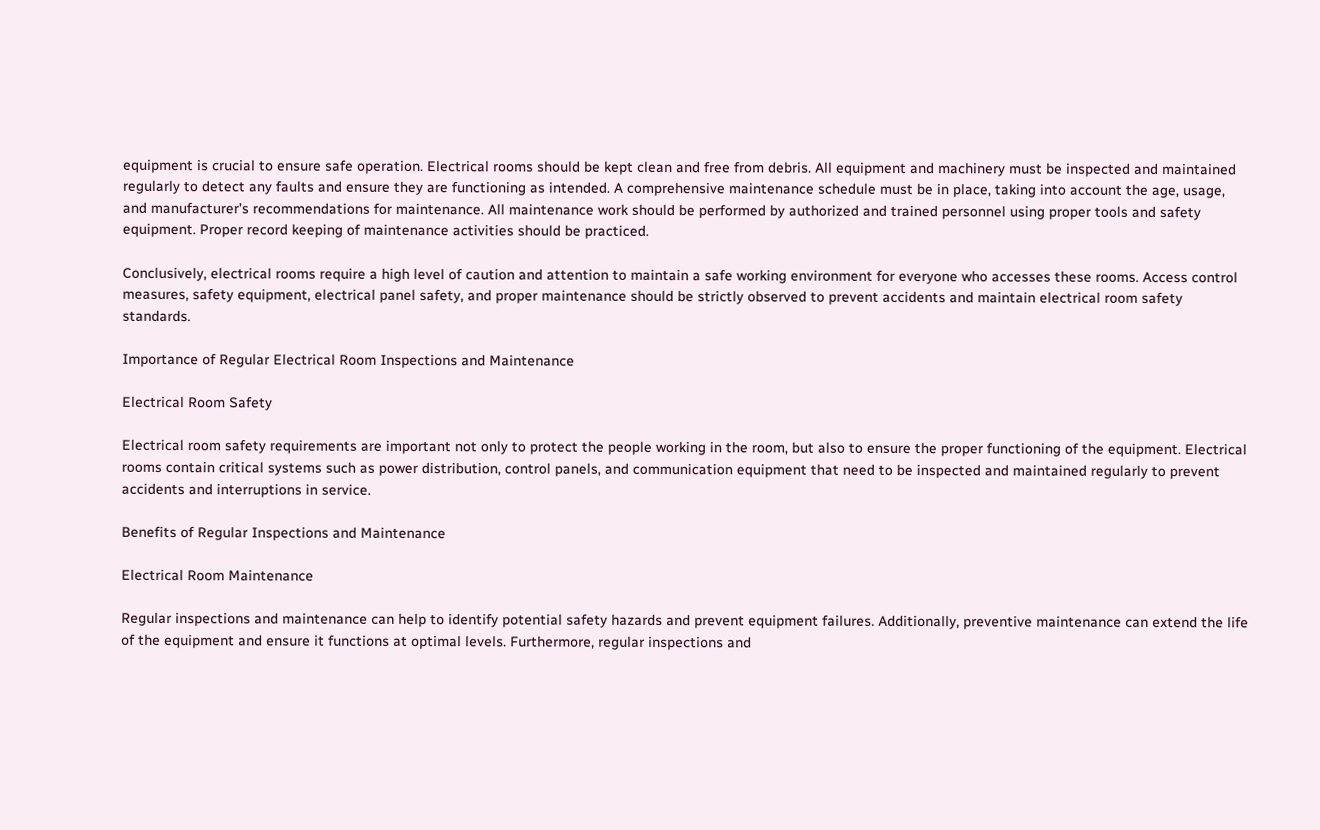equipment is crucial to ensure safe operation. Electrical rooms should be kept clean and free from debris. All equipment and machinery must be inspected and maintained regularly to detect any faults and ensure they are functioning as intended. A comprehensive maintenance schedule must be in place, taking into account the age, usage, and manufacturer’s recommendations for maintenance. All maintenance work should be performed by authorized and trained personnel using proper tools and safety equipment. Proper record keeping of maintenance activities should be practiced.

Conclusively, electrical rooms require a high level of caution and attention to maintain a safe working environment for everyone who accesses these rooms. Access control measures, safety equipment, electrical panel safety, and proper maintenance should be strictly observed to prevent accidents and maintain electrical room safety standards.

Importance of Regular Electrical Room Inspections and Maintenance

Electrical Room Safety

Electrical room safety requirements are important not only to protect the people working in the room, but also to ensure the proper functioning of the equipment. Electrical rooms contain critical systems such as power distribution, control panels, and communication equipment that need to be inspected and maintained regularly to prevent accidents and interruptions in service.

Benefits of Regular Inspections and Maintenance

Electrical Room Maintenance

Regular inspections and maintenance can help to identify potential safety hazards and prevent equipment failures. Additionally, preventive maintenance can extend the life of the equipment and ensure it functions at optimal levels. Furthermore, regular inspections and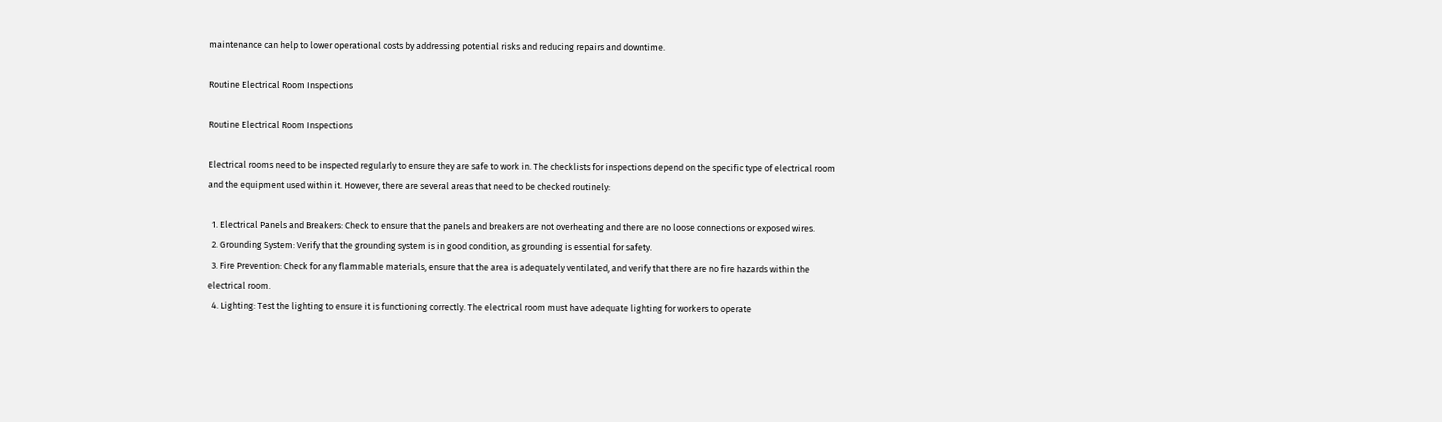maintenance can help to lower operational costs by addressing potential risks and reducing repairs and downtime.

Routine Electrical Room Inspections

Routine Electrical Room Inspections

Electrical rooms need to be inspected regularly to ensure they are safe to work in. The checklists for inspections depend on the specific type of electrical room and the equipment used within it. However, there are several areas that need to be checked routinely:

  1. Electrical Panels and Breakers: Check to ensure that the panels and breakers are not overheating and there are no loose connections or exposed wires.
  2. Grounding System: Verify that the grounding system is in good condition, as grounding is essential for safety.
  3. Fire Prevention: Check for any flammable materials, ensure that the area is adequately ventilated, and verify that there are no fire hazards within the electrical room.
  4. Lighting: Test the lighting to ensure it is functioning correctly. The electrical room must have adequate lighting for workers to operate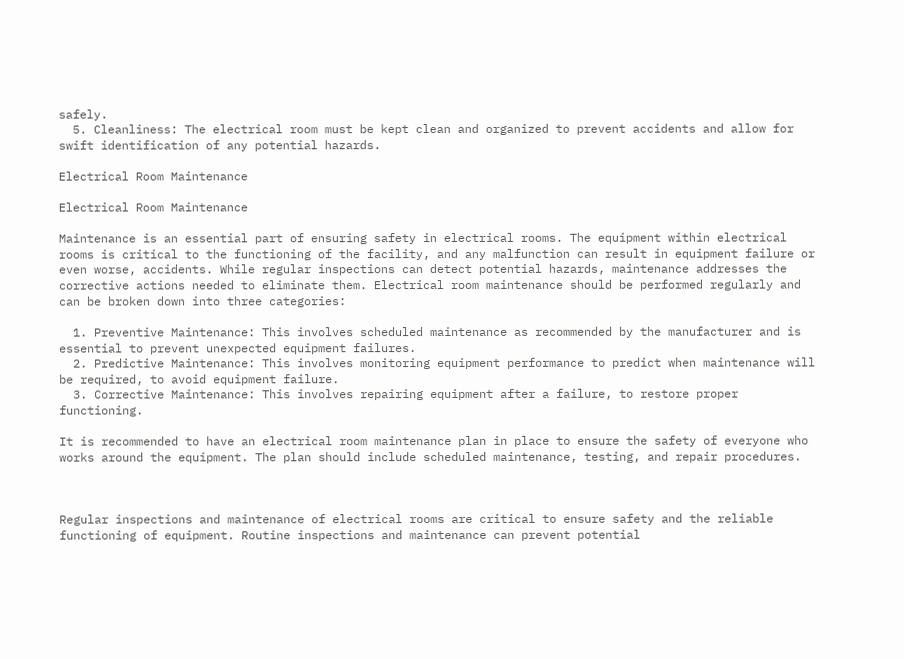safely.
  5. Cleanliness: The electrical room must be kept clean and organized to prevent accidents and allow for swift identification of any potential hazards.

Electrical Room Maintenance

Electrical Room Maintenance

Maintenance is an essential part of ensuring safety in electrical rooms. The equipment within electrical rooms is critical to the functioning of the facility, and any malfunction can result in equipment failure or even worse, accidents. While regular inspections can detect potential hazards, maintenance addresses the corrective actions needed to eliminate them. Electrical room maintenance should be performed regularly and can be broken down into three categories:

  1. Preventive Maintenance: This involves scheduled maintenance as recommended by the manufacturer and is essential to prevent unexpected equipment failures.
  2. Predictive Maintenance: This involves monitoring equipment performance to predict when maintenance will be required, to avoid equipment failure.
  3. Corrective Maintenance: This involves repairing equipment after a failure, to restore proper functioning.

It is recommended to have an electrical room maintenance plan in place to ensure the safety of everyone who works around the equipment. The plan should include scheduled maintenance, testing, and repair procedures.



Regular inspections and maintenance of electrical rooms are critical to ensure safety and the reliable functioning of equipment. Routine inspections and maintenance can prevent potential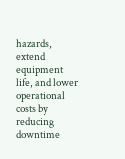hazards, extend equipment life, and lower operational costs by reducing downtime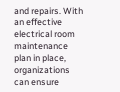and repairs. With an effective electrical room maintenance plan in place, organizations can ensure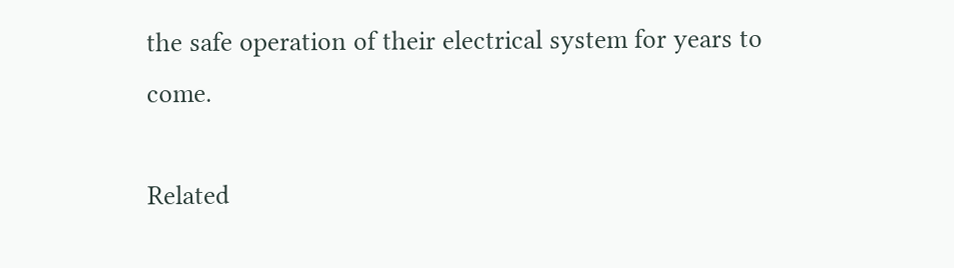the safe operation of their electrical system for years to come.

Related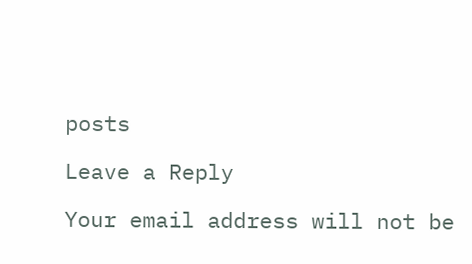posts

Leave a Reply

Your email address will not be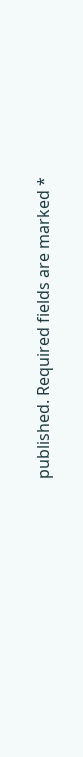published. Required fields are marked *